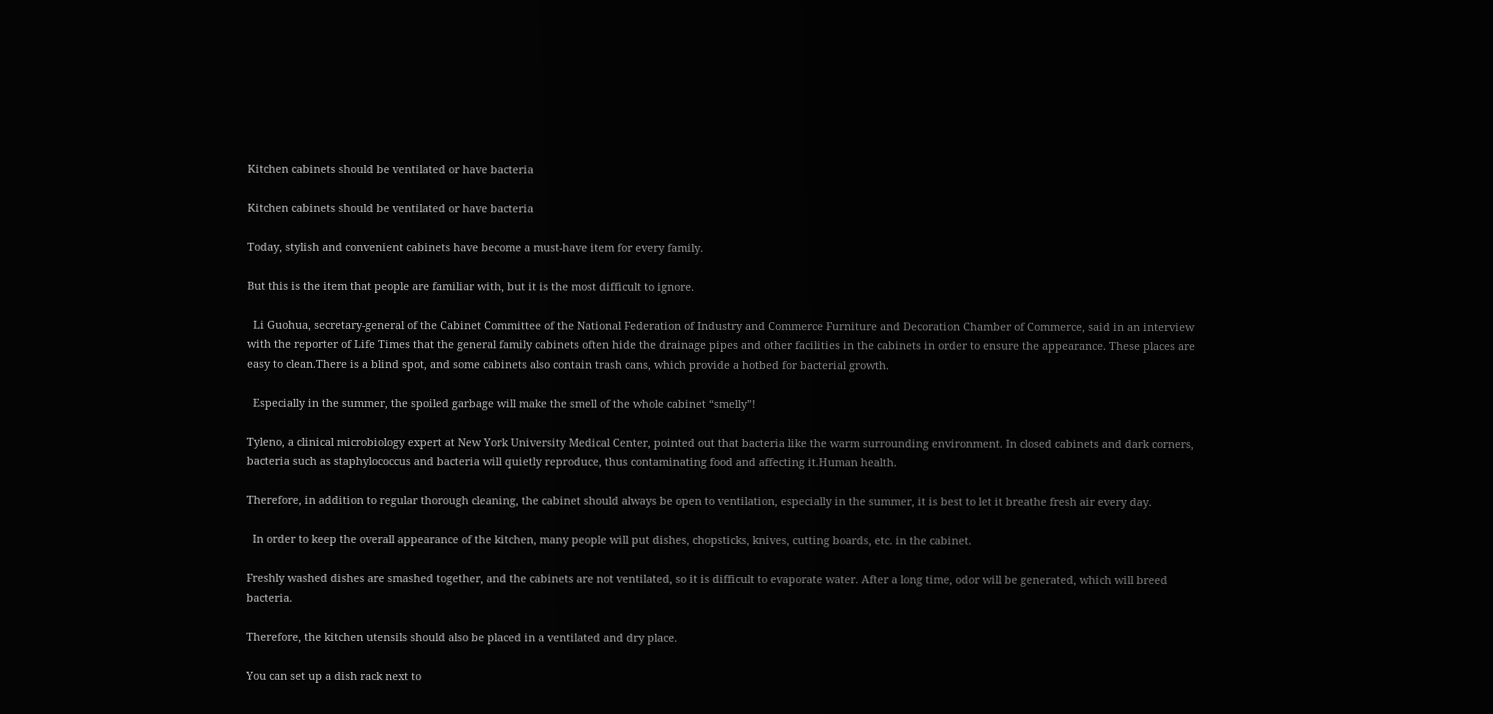Kitchen cabinets should be ventilated or have bacteria

Kitchen cabinets should be ventilated or have bacteria

Today, stylish and convenient cabinets have become a must-have item for every family.

But this is the item that people are familiar with, but it is the most difficult to ignore.

  Li Guohua, secretary-general of the Cabinet Committee of the National Federation of Industry and Commerce Furniture and Decoration Chamber of Commerce, said in an interview with the reporter of Life Times that the general family cabinets often hide the drainage pipes and other facilities in the cabinets in order to ensure the appearance. These places are easy to clean.There is a blind spot, and some cabinets also contain trash cans, which provide a hotbed for bacterial growth.

  Especially in the summer, the spoiled garbage will make the smell of the whole cabinet “smelly”!

Tyleno, a clinical microbiology expert at New York University Medical Center, pointed out that bacteria like the warm surrounding environment. In closed cabinets and dark corners, bacteria such as staphylococcus and bacteria will quietly reproduce, thus contaminating food and affecting it.Human health.

Therefore, in addition to regular thorough cleaning, the cabinet should always be open to ventilation, especially in the summer, it is best to let it breathe fresh air every day.

  In order to keep the overall appearance of the kitchen, many people will put dishes, chopsticks, knives, cutting boards, etc. in the cabinet.

Freshly washed dishes are smashed together, and the cabinets are not ventilated, so it is difficult to evaporate water. After a long time, odor will be generated, which will breed bacteria.

Therefore, the kitchen utensils should also be placed in a ventilated and dry place.

You can set up a dish rack next to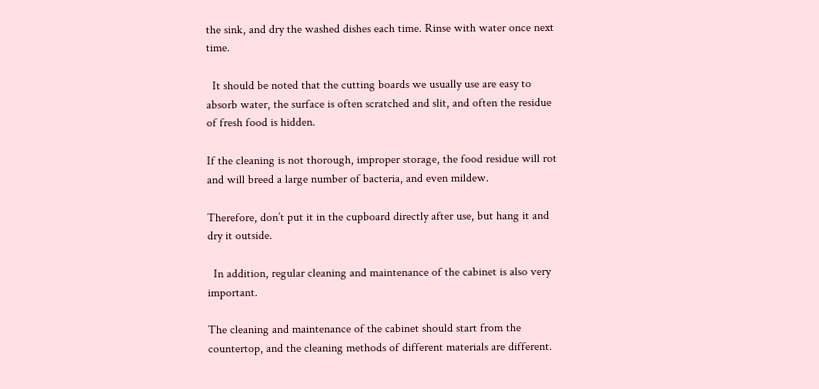the sink, and dry the washed dishes each time. Rinse with water once next time.

  It should be noted that the cutting boards we usually use are easy to absorb water, the surface is often scratched and slit, and often the residue of fresh food is hidden.

If the cleaning is not thorough, improper storage, the food residue will rot and will breed a large number of bacteria, and even mildew.

Therefore, don’t put it in the cupboard directly after use, but hang it and dry it outside.

  In addition, regular cleaning and maintenance of the cabinet is also very important.

The cleaning and maintenance of the cabinet should start from the countertop, and the cleaning methods of different materials are different.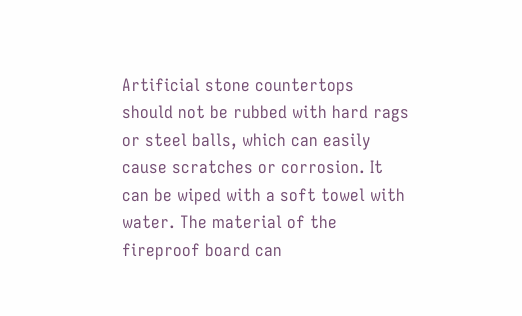Artificial stone countertops should not be rubbed with hard rags or steel balls, which can easily cause scratches or corrosion. It can be wiped with a soft towel with water. The material of the fireproof board can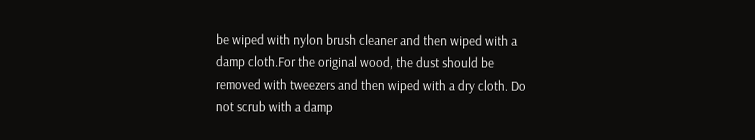be wiped with nylon brush cleaner and then wiped with a damp cloth.For the original wood, the dust should be removed with tweezers and then wiped with a dry cloth. Do not scrub with a damp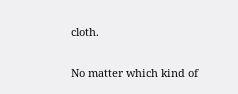cloth.

No matter which kind of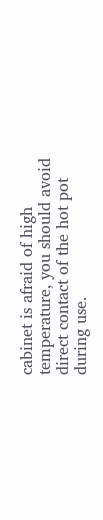cabinet is afraid of high temperature, you should avoid direct contact of the hot pot during use.